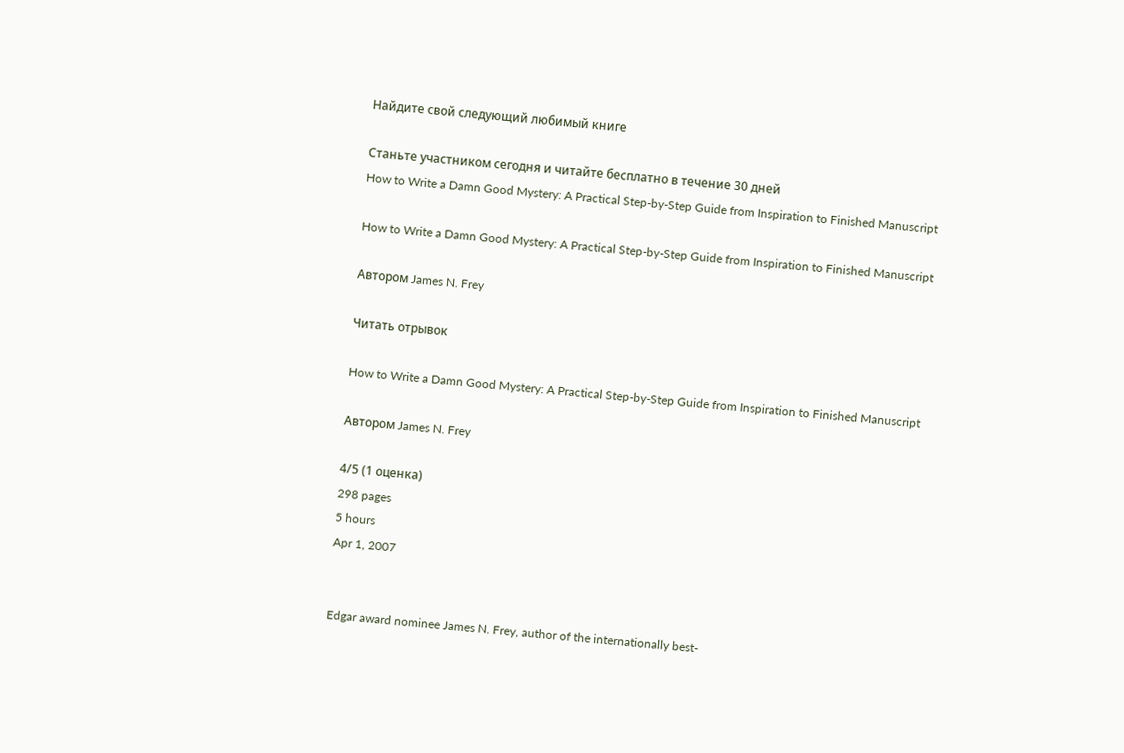Найдите свой следующий любимый книге

Станьте участником сегодня и читайте бесплатно в течение 30 дней
How to Write a Damn Good Mystery: A Practical Step-by-Step Guide from Inspiration to Finished Manuscript

How to Write a Damn Good Mystery: A Practical Step-by-Step Guide from Inspiration to Finished Manuscript

Автором James N. Frey

Читать отрывок

How to Write a Damn Good Mystery: A Practical Step-by-Step Guide from Inspiration to Finished Manuscript

Автором James N. Frey

4/5 (1 оценка)
298 pages
5 hours
Apr 1, 2007


Edgar award nominee James N. Frey, author of the internationally best-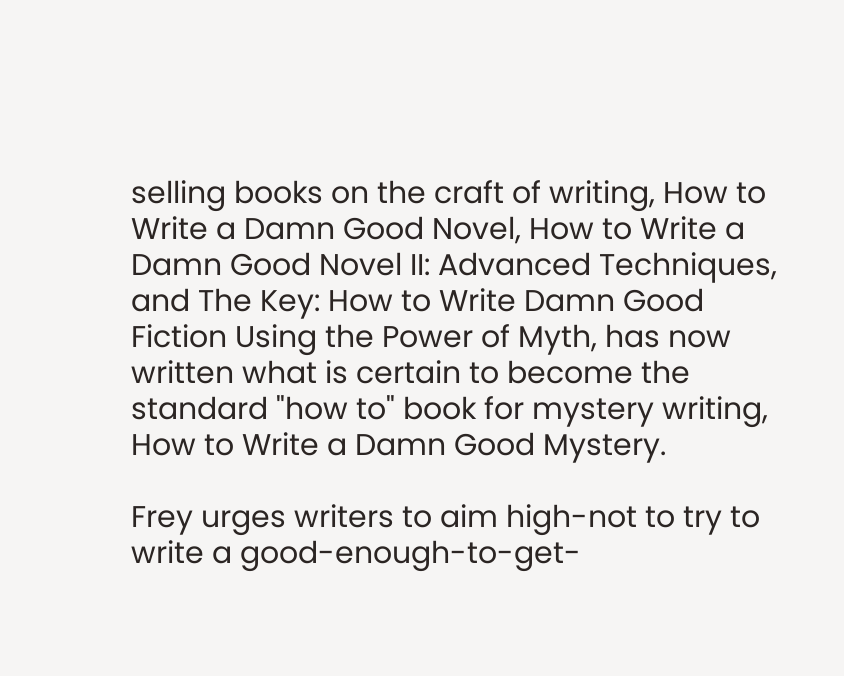selling books on the craft of writing, How to Write a Damn Good Novel, How to Write a Damn Good Novel II: Advanced Techniques, and The Key: How to Write Damn Good Fiction Using the Power of Myth, has now written what is certain to become the standard "how to" book for mystery writing, How to Write a Damn Good Mystery.

Frey urges writers to aim high-not to try to write a good-enough-to-get-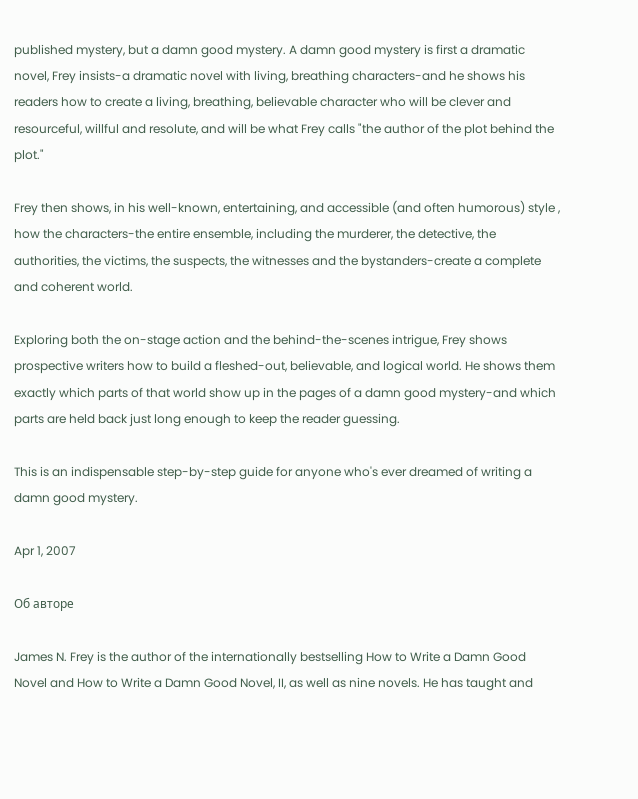published mystery, but a damn good mystery. A damn good mystery is first a dramatic novel, Frey insists-a dramatic novel with living, breathing characters-and he shows his readers how to create a living, breathing, believable character who will be clever and resourceful, willful and resolute, and will be what Frey calls "the author of the plot behind the plot."

Frey then shows, in his well-known, entertaining, and accessible (and often humorous) style , how the characters-the entire ensemble, including the murderer, the detective, the authorities, the victims, the suspects, the witnesses and the bystanders-create a complete and coherent world.

Exploring both the on-stage action and the behind-the-scenes intrigue, Frey shows prospective writers how to build a fleshed-out, believable, and logical world. He shows them exactly which parts of that world show up in the pages of a damn good mystery-and which parts are held back just long enough to keep the reader guessing.

This is an indispensable step-by-step guide for anyone who's ever dreamed of writing a damn good mystery.

Apr 1, 2007

Об авторе

James N. Frey is the author of the internationally bestselling How to Write a Damn Good Novel and How to Write a Damn Good Novel, II, as well as nine novels. He has taught and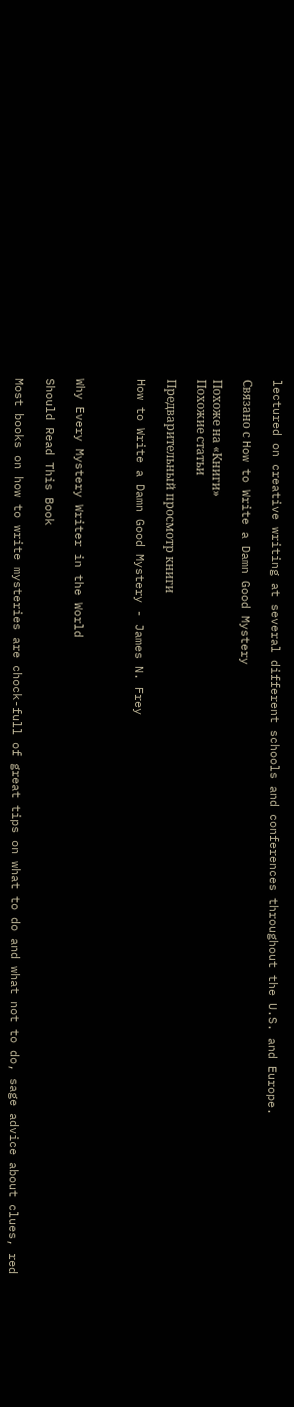lectured on creative writing at several different schools and conferences throughout the U.S. and Europe.

Связано с How to Write a Damn Good Mystery

Похоже на «Книги»
Похожие статьи

Предварительный просмотр книги

How to Write a Damn Good Mystery - James N. Frey



Why Every Mystery Writer in the World

Should Read This Book

Most books on how to write mysteries are chock-full of great tips on what to do and what not to do, sage advice about clues, red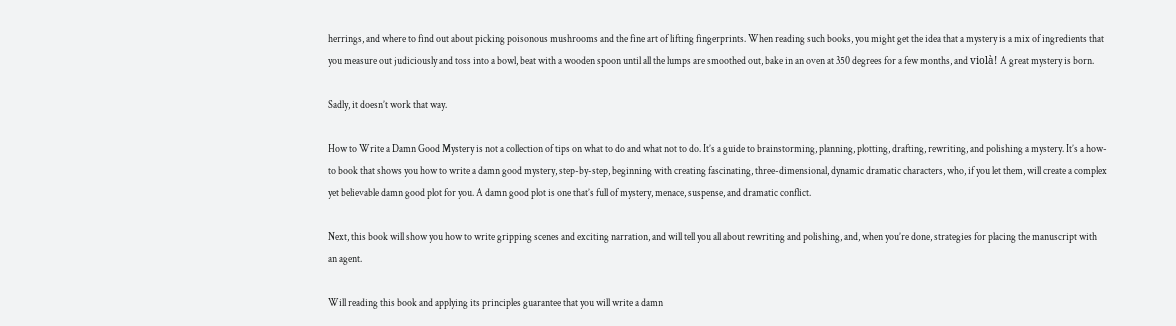herrings, and where to find out about picking poisonous mushrooms and the fine art of lifting fingerprints. When reading such books, you might get the idea that a mystery is a mix of ingredients that you measure out judiciously and toss into a bowl, beat with a wooden spoon until all the lumps are smoothed out, bake in an oven at 350 degrees for a few months, and violà! A great mystery is born.

Sadly, it doesn’t work that way.

How to Write a Damn Good Mystery is not a collection of tips on what to do and what not to do. It’s a guide to brainstorming, planning, plotting, drafting, rewriting, and polishing a mystery. It’s a how-to book that shows you how to write a damn good mystery, step-by-step, beginning with creating fascinating, three-dimensional, dynamic dramatic characters, who, if you let them, will create a complex yet believable damn good plot for you. A damn good plot is one that’s full of mystery, menace, suspense, and dramatic conflict.

Next, this book will show you how to write gripping scenes and exciting narration, and will tell you all about rewriting and polishing, and, when you’re done, strategies for placing the manuscript with an agent.

Will reading this book and applying its principles guarantee that you will write a damn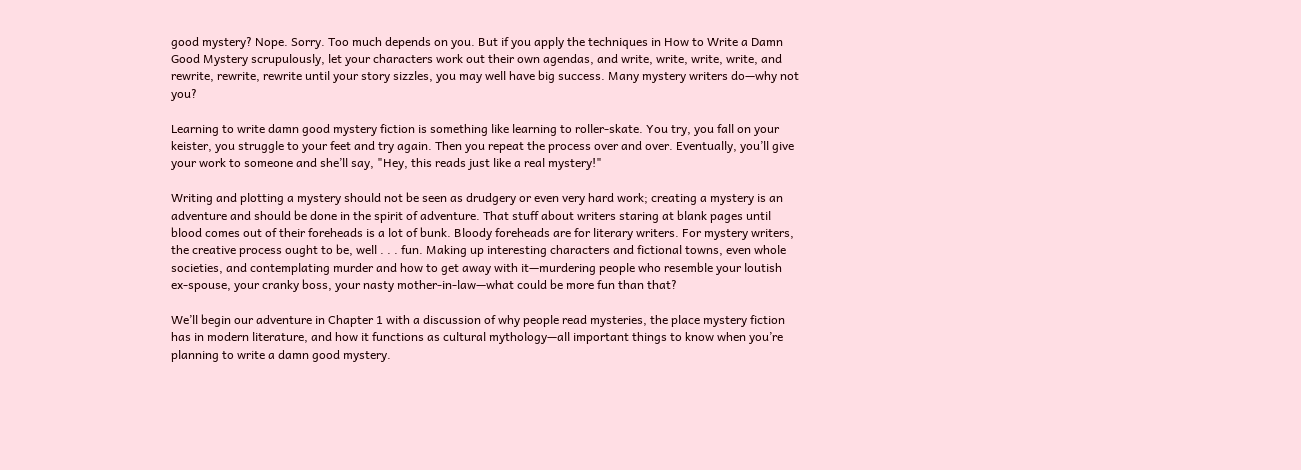good mystery? Nope. Sorry. Too much depends on you. But if you apply the techniques in How to Write a Damn Good Mystery scrupulously, let your characters work out their own agendas, and write, write, write, write, and rewrite, rewrite, rewrite until your story sizzles, you may well have big success. Many mystery writers do—why not you?

Learning to write damn good mystery fiction is something like learning to roller-skate. You try, you fall on your keister, you struggle to your feet and try again. Then you repeat the process over and over. Eventually, you’ll give your work to someone and she’ll say, "Hey, this reads just like a real mystery!"

Writing and plotting a mystery should not be seen as drudgery or even very hard work; creating a mystery is an adventure and should be done in the spirit of adventure. That stuff about writers staring at blank pages until blood comes out of their foreheads is a lot of bunk. Bloody foreheads are for literary writers. For mystery writers, the creative process ought to be, well . . . fun. Making up interesting characters and fictional towns, even whole societies, and contemplating murder and how to get away with it—murdering people who resemble your loutish ex-spouse, your cranky boss, your nasty mother-in-law—what could be more fun than that?

We’ll begin our adventure in Chapter 1 with a discussion of why people read mysteries, the place mystery fiction has in modern literature, and how it functions as cultural mythology—all important things to know when you’re planning to write a damn good mystery.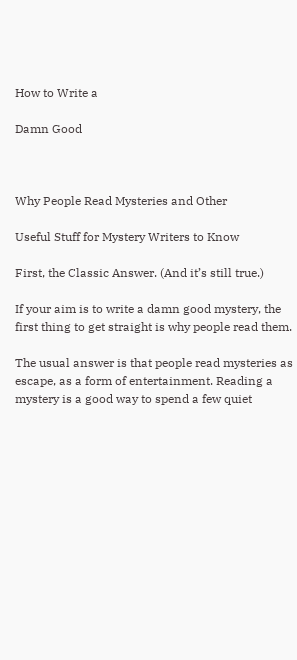How to Write a

Damn Good



Why People Read Mysteries and Other

Useful Stuff for Mystery Writers to Know

First, the Classic Answer. (And it’s still true.)

If your aim is to write a damn good mystery, the first thing to get straight is why people read them.

The usual answer is that people read mysteries as escape, as a form of entertainment. Reading a mystery is a good way to spend a few quiet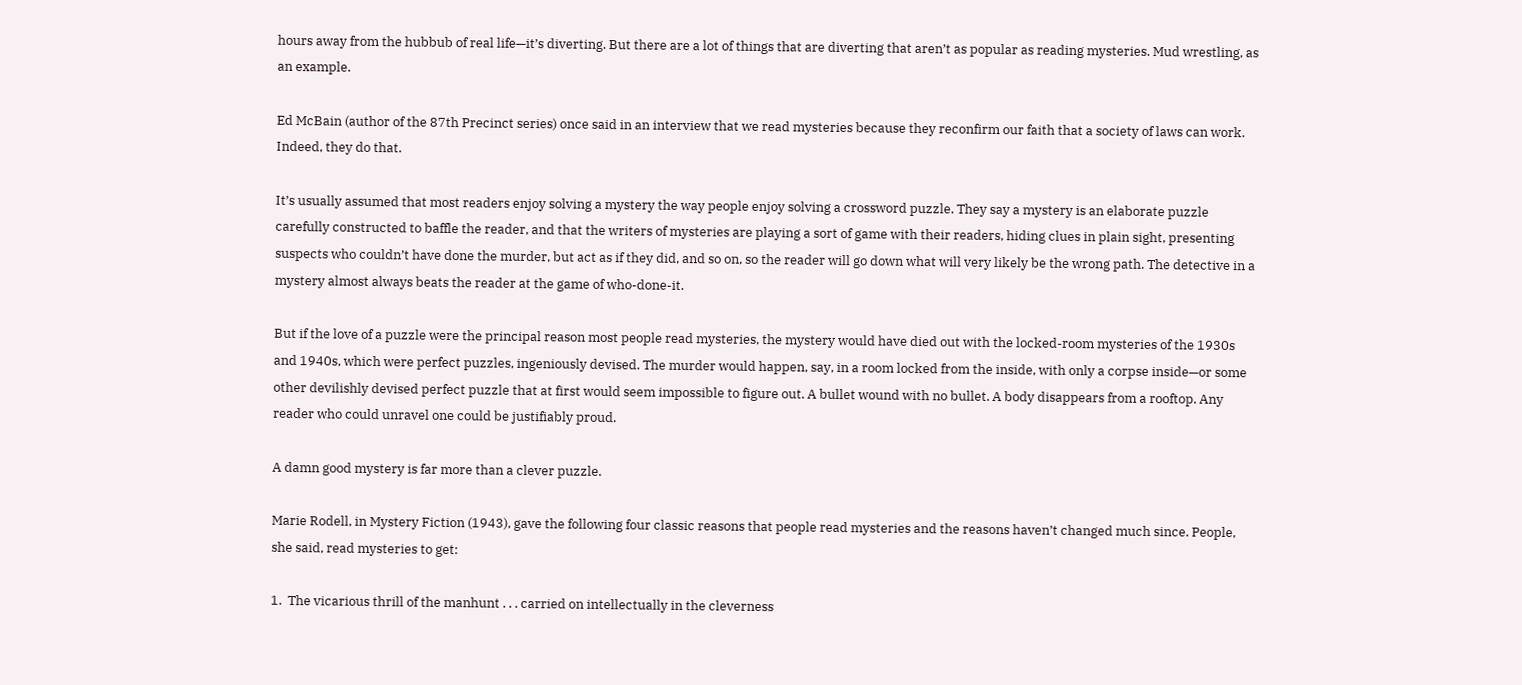hours away from the hubbub of real life—it’s diverting. But there are a lot of things that are diverting that aren’t as popular as reading mysteries. Mud wrestling, as an example.

Ed McBain (author of the 87th Precinct series) once said in an interview that we read mysteries because they reconfirm our faith that a society of laws can work. Indeed, they do that.

It’s usually assumed that most readers enjoy solving a mystery the way people enjoy solving a crossword puzzle. They say a mystery is an elaborate puzzle carefully constructed to baffle the reader, and that the writers of mysteries are playing a sort of game with their readers, hiding clues in plain sight, presenting suspects who couldn’t have done the murder, but act as if they did, and so on, so the reader will go down what will very likely be the wrong path. The detective in a mystery almost always beats the reader at the game of who-done-it.

But if the love of a puzzle were the principal reason most people read mysteries, the mystery would have died out with the locked-room mysteries of the 1930s and 1940s, which were perfect puzzles, ingeniously devised. The murder would happen, say, in a room locked from the inside, with only a corpse inside—or some other devilishly devised perfect puzzle that at first would seem impossible to figure out. A bullet wound with no bullet. A body disappears from a rooftop. Any reader who could unravel one could be justifiably proud.

A damn good mystery is far more than a clever puzzle.

Marie Rodell, in Mystery Fiction (1943), gave the following four classic reasons that people read mysteries and the reasons haven’t changed much since. People, she said, read mysteries to get:

1.  The vicarious thrill of the manhunt . . . carried on intellectually in the cleverness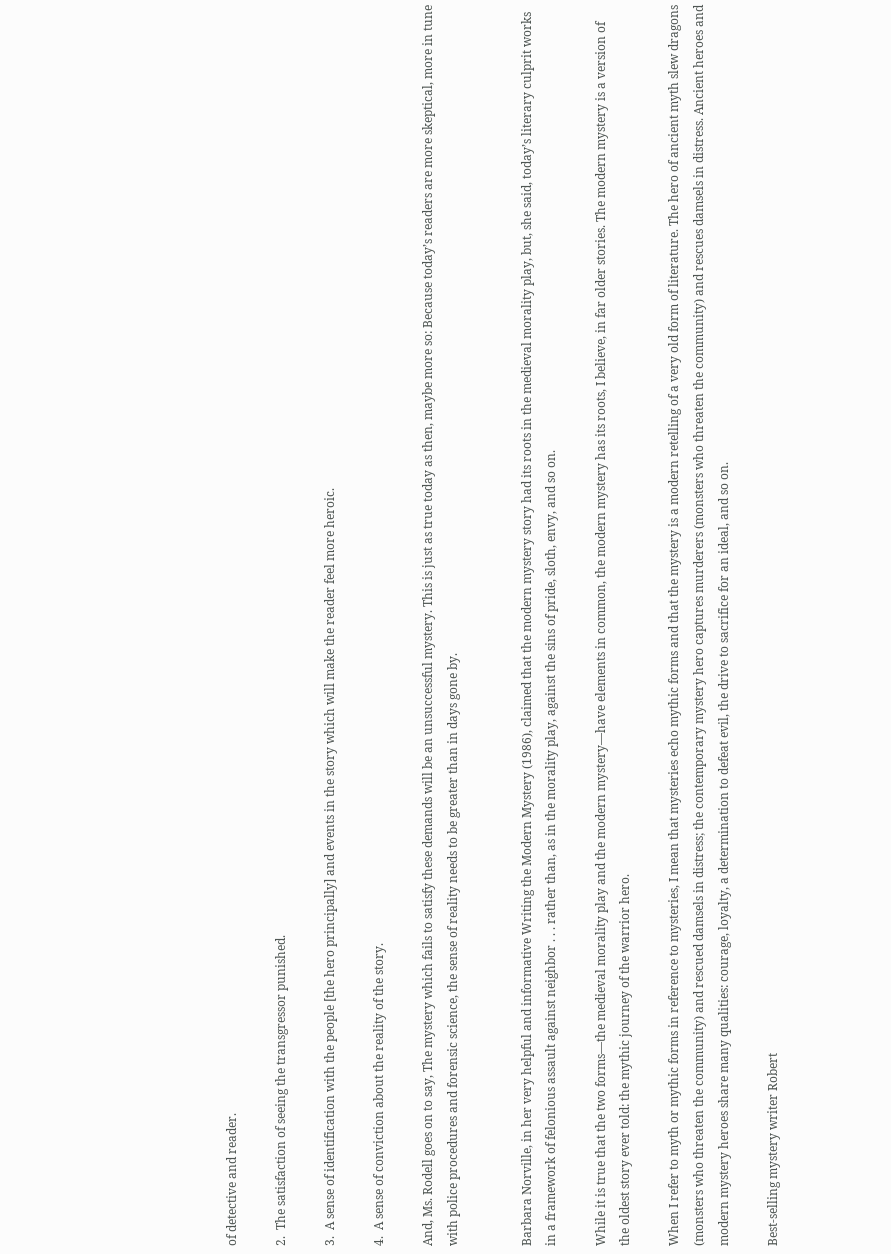of detective and reader.

2.  The satisfaction of seeing the transgressor punished.

3.  A sense of identification with the people [the hero principally] and events in the story which will make the reader feel more heroic.

4.  A sense of conviction about the reality of the story.

And, Ms. Rodell goes on to say, The mystery which fails to satisfy these demands will be an unsuccessful mystery. This is just as true today as then, maybe more so: Because today’s readers are more skeptical, more in tune with police procedures and forensic science, the sense of reality needs to be greater than in days gone by.


Barbara Norville, in her very helpful and informative Writing the Modern Mystery (1986), claimed that the modern mystery story had its roots in the medieval morality play, but, she said, today’s literary culprit works in a framework of felonious assault against neighbor . . . rather than, as in the morality play, against the sins of pride, sloth, envy, and so on.

While it is true that the two forms—the medieval morality play and the modern mystery—have elements in common, the modern mystery has its roots, I believe, in far older stories. The modern mystery is a version of the oldest story ever told: the mythic journey of the warrior hero.

When I refer to myth or mythic forms in reference to mysteries, I mean that mysteries echo mythic forms and that the mystery is a modern retelling of a very old form of literature. The hero of ancient myth slew dragons (monsters who threaten the community) and rescued damsels in distress; the contemporary mystery hero captures murderers (monsters who threaten the community) and rescues damsels in distress. Ancient heroes and modern mystery heroes share many qualities: courage, loyalty, a determination to defeat evil, the drive to sacrifice for an ideal, and so on.

Best-selling mystery writer Robert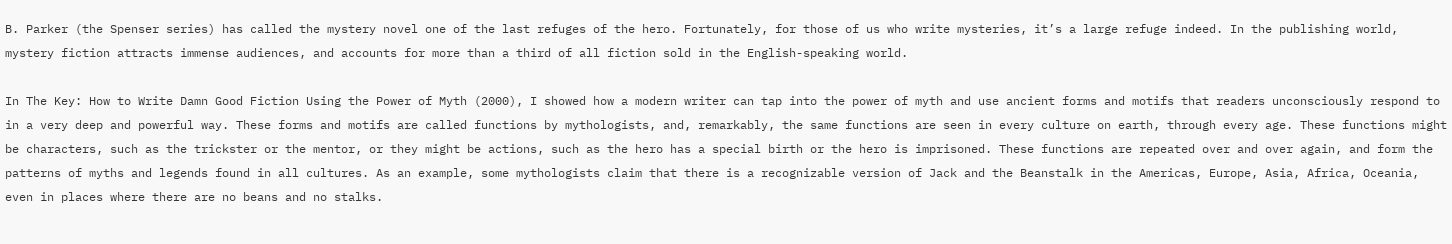B. Parker (the Spenser series) has called the mystery novel one of the last refuges of the hero. Fortunately, for those of us who write mysteries, it’s a large refuge indeed. In the publishing world, mystery fiction attracts immense audiences, and accounts for more than a third of all fiction sold in the English-speaking world.

In The Key: How to Write Damn Good Fiction Using the Power of Myth (2000), I showed how a modern writer can tap into the power of myth and use ancient forms and motifs that readers unconsciously respond to in a very deep and powerful way. These forms and motifs are called functions by mythologists, and, remarkably, the same functions are seen in every culture on earth, through every age. These functions might be characters, such as the trickster or the mentor, or they might be actions, such as the hero has a special birth or the hero is imprisoned. These functions are repeated over and over again, and form the patterns of myths and legends found in all cultures. As an example, some mythologists claim that there is a recognizable version of Jack and the Beanstalk in the Americas, Europe, Asia, Africa, Oceania, even in places where there are no beans and no stalks.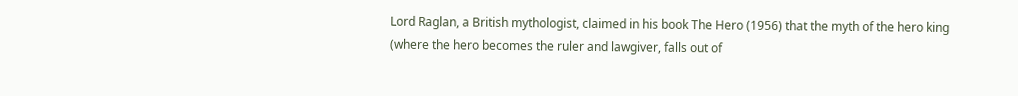Lord Raglan, a British mythologist, claimed in his book The Hero (1956) that the myth of the hero king (where the hero becomes the ruler and lawgiver, falls out of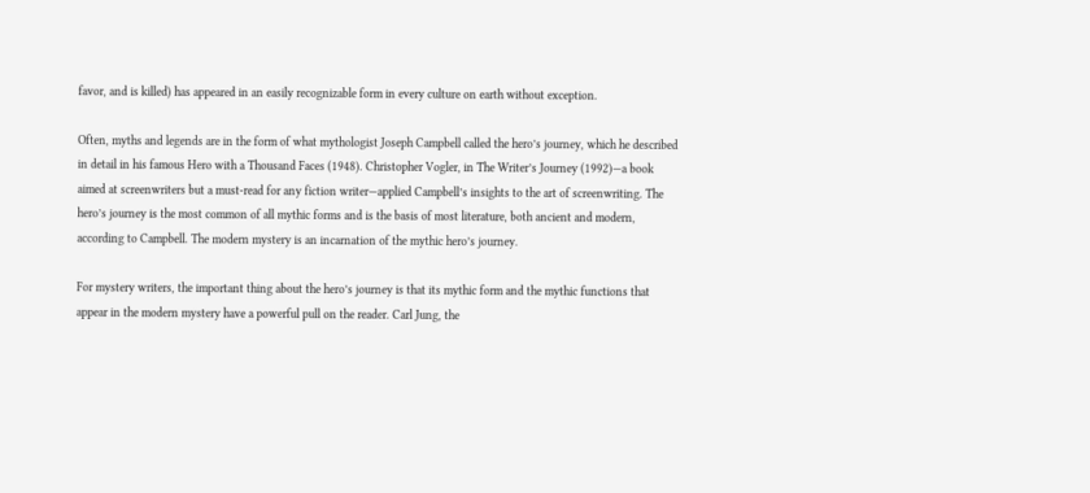favor, and is killed) has appeared in an easily recognizable form in every culture on earth without exception.

Often, myths and legends are in the form of what mythologist Joseph Campbell called the hero’s journey, which he described in detail in his famous Hero with a Thousand Faces (1948). Christopher Vogler, in The Writer’s Journey (1992)—a book aimed at screenwriters but a must-read for any fiction writer—applied Campbell’s insights to the art of screenwriting. The hero’s journey is the most common of all mythic forms and is the basis of most literature, both ancient and modern, according to Campbell. The modern mystery is an incarnation of the mythic hero’s journey.

For mystery writers, the important thing about the hero’s journey is that its mythic form and the mythic functions that appear in the modern mystery have a powerful pull on the reader. Carl Jung, the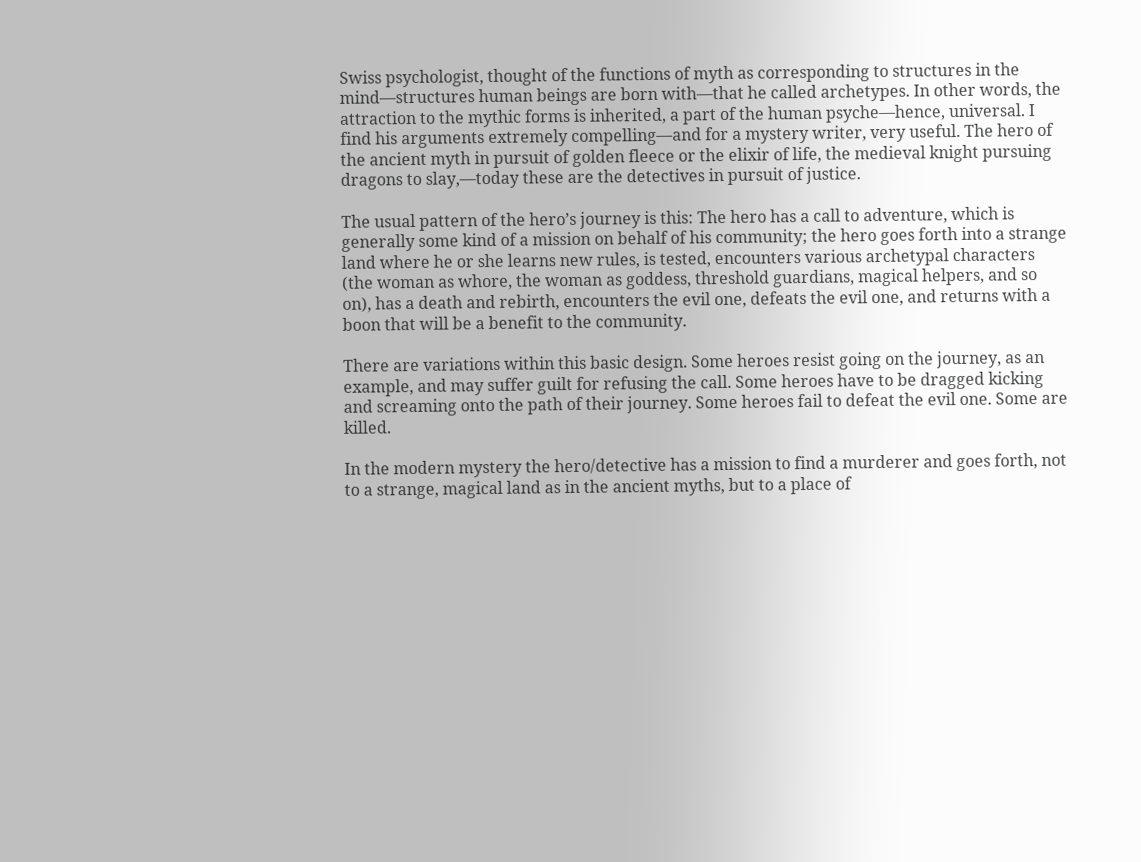Swiss psychologist, thought of the functions of myth as corresponding to structures in the mind—structures human beings are born with—that he called archetypes. In other words, the attraction to the mythic forms is inherited, a part of the human psyche—hence, universal. I find his arguments extremely compelling—and for a mystery writer, very useful. The hero of the ancient myth in pursuit of golden fleece or the elixir of life, the medieval knight pursuing dragons to slay,—today these are the detectives in pursuit of justice.

The usual pattern of the hero’s journey is this: The hero has a call to adventure, which is generally some kind of a mission on behalf of his community; the hero goes forth into a strange land where he or she learns new rules, is tested, encounters various archetypal characters (the woman as whore, the woman as goddess, threshold guardians, magical helpers, and so on), has a death and rebirth, encounters the evil one, defeats the evil one, and returns with a boon that will be a benefit to the community.

There are variations within this basic design. Some heroes resist going on the journey, as an example, and may suffer guilt for refusing the call. Some heroes have to be dragged kicking and screaming onto the path of their journey. Some heroes fail to defeat the evil one. Some are killed.

In the modern mystery the hero/detective has a mission to find a murderer and goes forth, not to a strange, magical land as in the ancient myths, but to a place of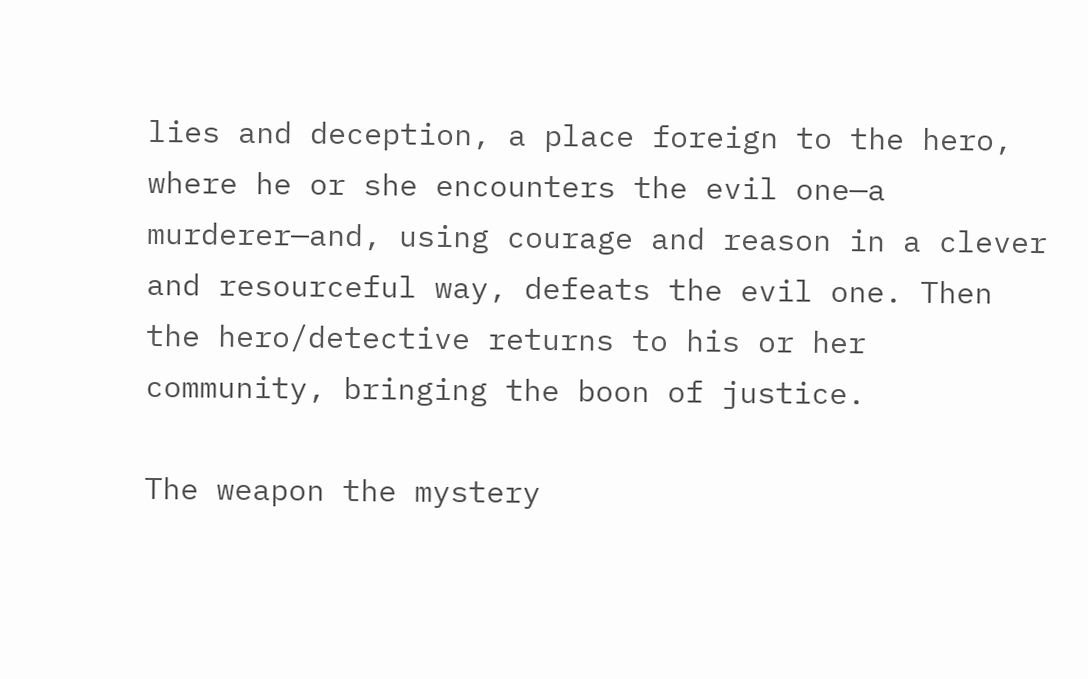lies and deception, a place foreign to the hero, where he or she encounters the evil one—a murderer—and, using courage and reason in a clever and resourceful way, defeats the evil one. Then the hero/detective returns to his or her community, bringing the boon of justice.

The weapon the mystery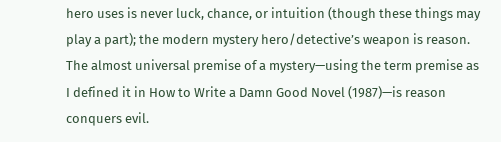hero uses is never luck, chance, or intuition (though these things may play a part); the modern mystery hero/detective’s weapon is reason. The almost universal premise of a mystery—using the term premise as I defined it in How to Write a Damn Good Novel (1987)—is reason conquers evil.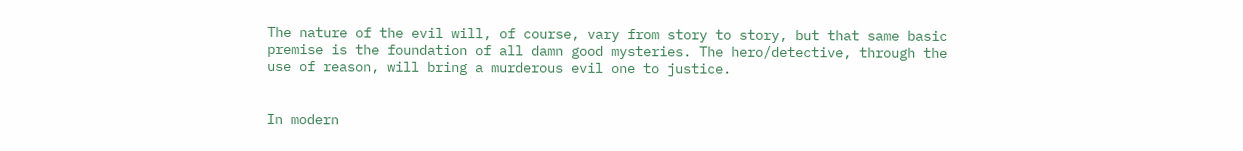The nature of the evil will, of course, vary from story to story, but that same basic premise is the foundation of all damn good mysteries. The hero/detective, through the use of reason, will bring a murderous evil one to justice.


In modern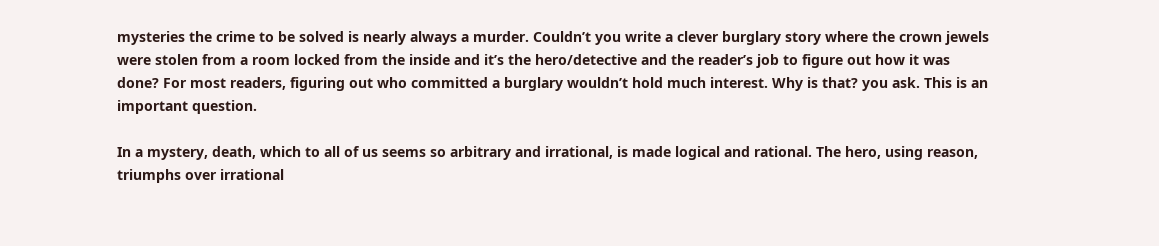mysteries the crime to be solved is nearly always a murder. Couldn’t you write a clever burglary story where the crown jewels were stolen from a room locked from the inside and it’s the hero/detective and the reader’s job to figure out how it was done? For most readers, figuring out who committed a burglary wouldn’t hold much interest. Why is that? you ask. This is an important question.

In a mystery, death, which to all of us seems so arbitrary and irrational, is made logical and rational. The hero, using reason, triumphs over irrational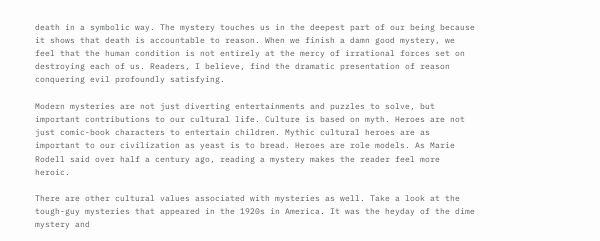death in a symbolic way. The mystery touches us in the deepest part of our being because it shows that death is accountable to reason. When we finish a damn good mystery, we feel that the human condition is not entirely at the mercy of irrational forces set on destroying each of us. Readers, I believe, find the dramatic presentation of reason conquering evil profoundly satisfying.

Modern mysteries are not just diverting entertainments and puzzles to solve, but important contributions to our cultural life. Culture is based on myth. Heroes are not just comic-book characters to entertain children. Mythic cultural heroes are as important to our civilization as yeast is to bread. Heroes are role models. As Marie Rodell said over half a century ago, reading a mystery makes the reader feel more heroic.

There are other cultural values associated with mysteries as well. Take a look at the tough-guy mysteries that appeared in the 1920s in America. It was the heyday of the dime mystery and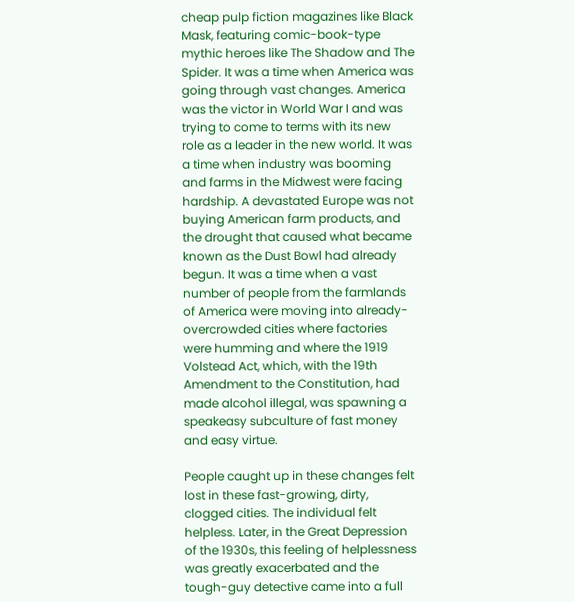cheap pulp fiction magazines like Black Mask, featuring comic-book-type mythic heroes like The Shadow and The Spider. It was a time when America was going through vast changes. America was the victor in World War I and was trying to come to terms with its new role as a leader in the new world. It was a time when industry was booming and farms in the Midwest were facing hardship. A devastated Europe was not buying American farm products, and the drought that caused what became known as the Dust Bowl had already begun. It was a time when a vast number of people from the farmlands of America were moving into already-overcrowded cities where factories were humming and where the 1919 Volstead Act, which, with the 19th Amendment to the Constitution, had made alcohol illegal, was spawning a speakeasy subculture of fast money and easy virtue.

People caught up in these changes felt lost in these fast-growing, dirty, clogged cities. The individual felt helpless. Later, in the Great Depression of the 1930s, this feeling of helplessness was greatly exacerbated and the tough-guy detective came into a full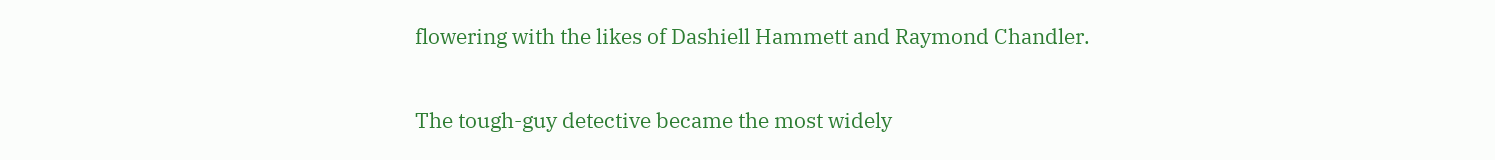flowering with the likes of Dashiell Hammett and Raymond Chandler.

The tough-guy detective became the most widely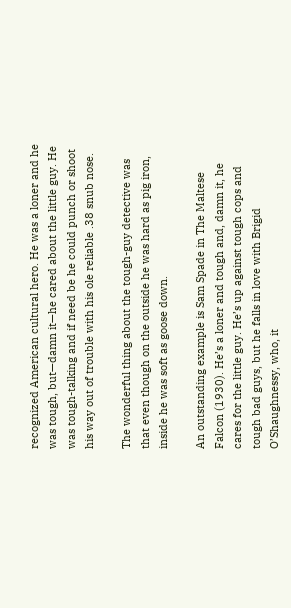recognized American cultural hero. He was a loner and he was tough, but—damn it—he cared about the little guy. He was tough-talking and if need be he could punch or shoot his way out of trouble with his ole reliable .38 snub nose.

The wonderful thing about the tough-guy detective was that even though on the outside he was hard as pig iron, inside he was soft as goose down.

An outstanding example is Sam Spade in The Maltese Falcon (1930). He’s a loner and tough and, damn it, he cares for the little guy. He’s up against tough cops and tough bad guys, but he falls in love with Brigid O’Shaughnessy, who, it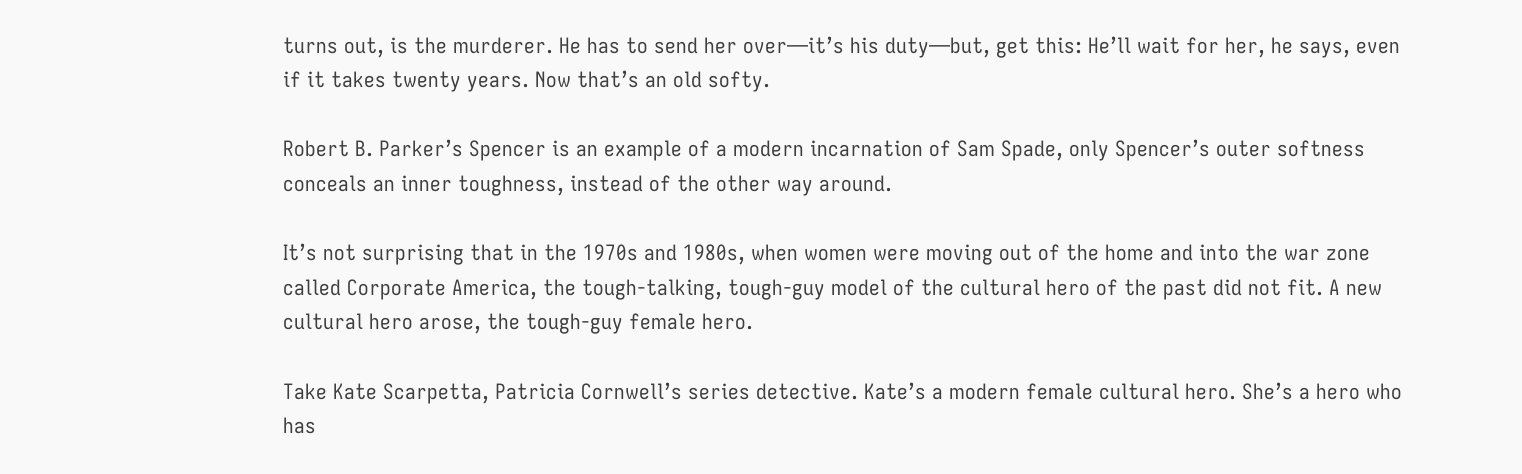turns out, is the murderer. He has to send her over—it’s his duty—but, get this: He’ll wait for her, he says, even if it takes twenty years. Now that’s an old softy.

Robert B. Parker’s Spencer is an example of a modern incarnation of Sam Spade, only Spencer’s outer softness conceals an inner toughness, instead of the other way around.

It’s not surprising that in the 1970s and 1980s, when women were moving out of the home and into the war zone called Corporate America, the tough-talking, tough-guy model of the cultural hero of the past did not fit. A new cultural hero arose, the tough-guy female hero.

Take Kate Scarpetta, Patricia Cornwell’s series detective. Kate’s a modern female cultural hero. She’s a hero who has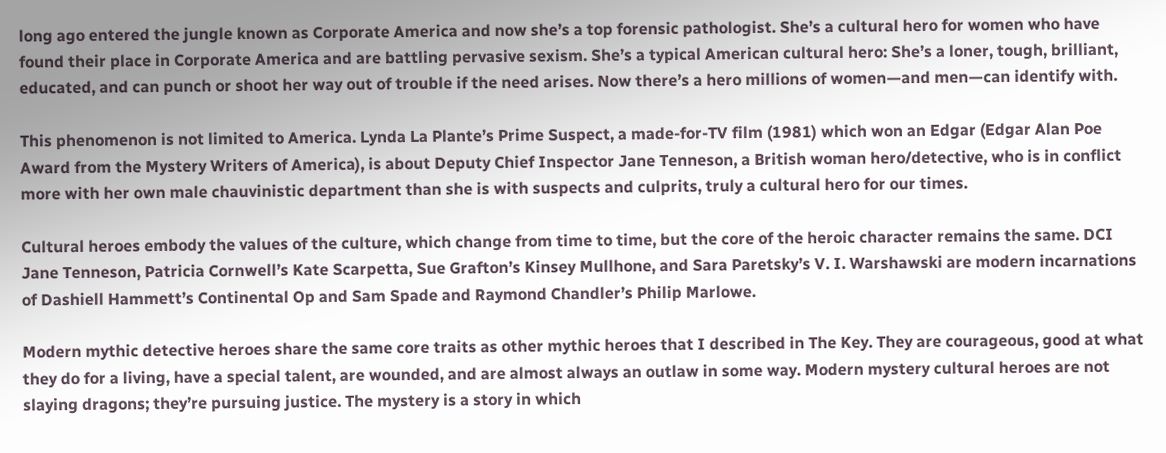long ago entered the jungle known as Corporate America and now she’s a top forensic pathologist. She’s a cultural hero for women who have found their place in Corporate America and are battling pervasive sexism. She’s a typical American cultural hero: She’s a loner, tough, brilliant, educated, and can punch or shoot her way out of trouble if the need arises. Now there’s a hero millions of women—and men—can identify with.

This phenomenon is not limited to America. Lynda La Plante’s Prime Suspect, a made-for-TV film (1981) which won an Edgar (Edgar Alan Poe Award from the Mystery Writers of America), is about Deputy Chief Inspector Jane Tenneson, a British woman hero/detective, who is in conflict more with her own male chauvinistic department than she is with suspects and culprits, truly a cultural hero for our times.

Cultural heroes embody the values of the culture, which change from time to time, but the core of the heroic character remains the same. DCI Jane Tenneson, Patricia Cornwell’s Kate Scarpetta, Sue Grafton’s Kinsey Mullhone, and Sara Paretsky’s V. I. Warshawski are modern incarnations of Dashiell Hammett’s Continental Op and Sam Spade and Raymond Chandler’s Philip Marlowe.

Modern mythic detective heroes share the same core traits as other mythic heroes that I described in The Key. They are courageous, good at what they do for a living, have a special talent, are wounded, and are almost always an outlaw in some way. Modern mystery cultural heroes are not slaying dragons; they’re pursuing justice. The mystery is a story in which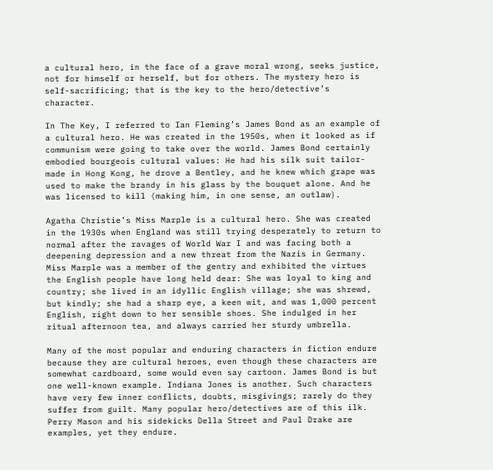a cultural hero, in the face of a grave moral wrong, seeks justice, not for himself or herself, but for others. The mystery hero is self-sacrificing; that is the key to the hero/detective’s character.

In The Key, I referred to Ian Fleming’s James Bond as an example of a cultural hero. He was created in the 1950s, when it looked as if communism were going to take over the world. James Bond certainly embodied bourgeois cultural values: He had his silk suit tailor-made in Hong Kong, he drove a Bentley, and he knew which grape was used to make the brandy in his glass by the bouquet alone. And he was licensed to kill (making him, in one sense, an outlaw).

Agatha Christie’s Miss Marple is a cultural hero. She was created in the 1930s when England was still trying desperately to return to normal after the ravages of World War I and was facing both a deepening depression and a new threat from the Nazis in Germany. Miss Marple was a member of the gentry and exhibited the virtues the English people have long held dear: She was loyal to king and country; she lived in an idyllic English village; she was shrewd, but kindly; she had a sharp eye, a keen wit, and was 1,000 percent English, right down to her sensible shoes. She indulged in her ritual afternoon tea, and always carried her sturdy umbrella.

Many of the most popular and enduring characters in fiction endure because they are cultural heroes, even though these characters are somewhat cardboard, some would even say cartoon. James Bond is but one well-known example. Indiana Jones is another. Such characters have very few inner conflicts, doubts, misgivings; rarely do they suffer from guilt. Many popular hero/detectives are of this ilk. Perry Mason and his sidekicks Della Street and Paul Drake are examples, yet they endure.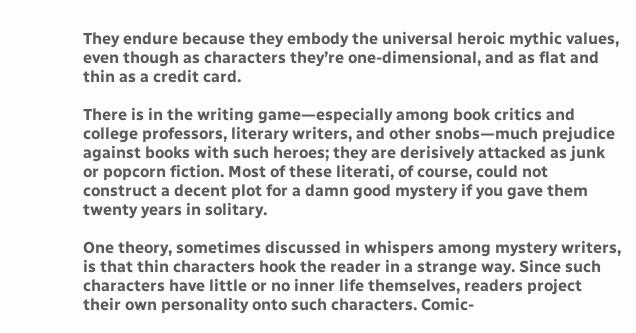They endure because they embody the universal heroic mythic values, even though as characters they’re one-dimensional, and as flat and thin as a credit card.

There is in the writing game—especially among book critics and college professors, literary writers, and other snobs—much prejudice against books with such heroes; they are derisively attacked as junk or popcorn fiction. Most of these literati, of course, could not construct a decent plot for a damn good mystery if you gave them twenty years in solitary.

One theory, sometimes discussed in whispers among mystery writers, is that thin characters hook the reader in a strange way. Since such characters have little or no inner life themselves, readers project their own personality onto such characters. Comic-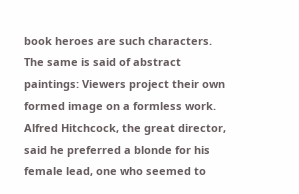book heroes are such characters. The same is said of abstract paintings: Viewers project their own formed image on a formless work. Alfred Hitchcock, the great director, said he preferred a blonde for his female lead, one who seemed to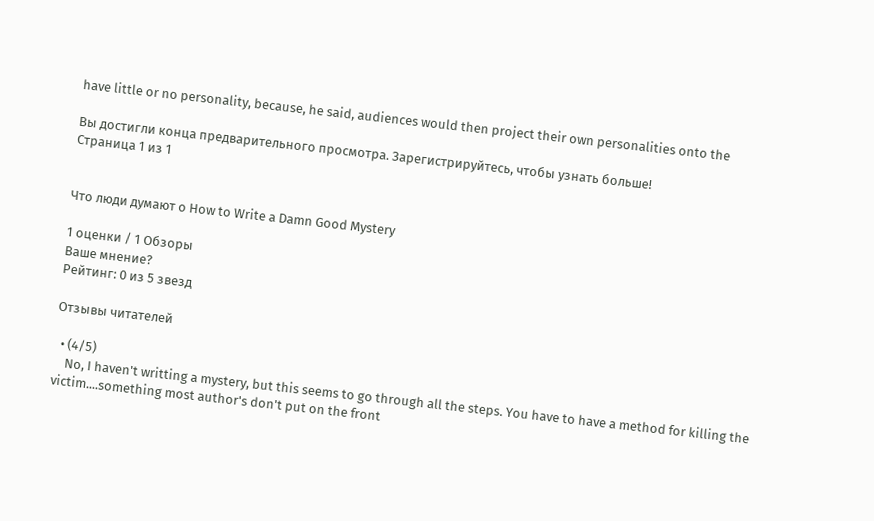have little or no personality, because, he said, audiences would then project their own personalities onto the

Вы достигли конца предварительного просмотра. Зарегистрируйтесь, чтобы узнать больше!
Страница 1 из 1


Что люди думают о How to Write a Damn Good Mystery

1 оценки / 1 Обзоры
Ваше мнение?
Рейтинг: 0 из 5 звезд

Отзывы читателей

  • (4/5)
    No, I haven't writting a mystery, but this seems to go through all the steps. You have to have a method for killing the victim....something most author's don't put on the front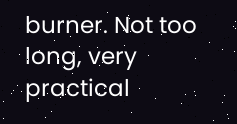burner. Not too long, very practical